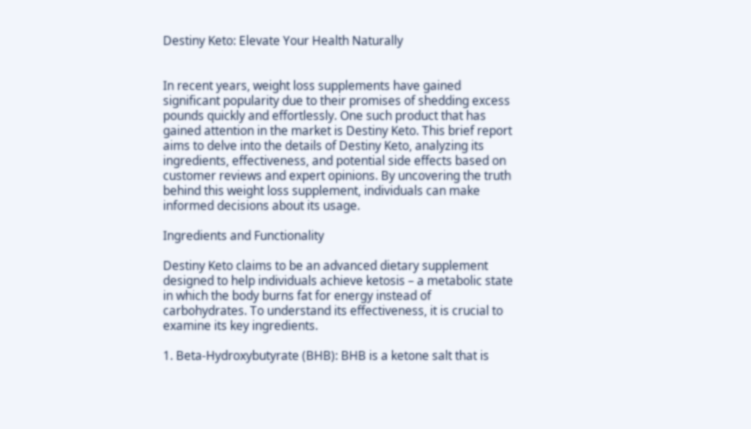Destiny Keto: Elevate Your Health Naturally


In recent years, weight loss supplements have gained significant popularity due to their promises of shedding excess pounds quickly and effortlessly. One such product that has gained attention in the market is Destiny Keto. This brief report aims to delve into the details of Destiny Keto, analyzing its ingredients, effectiveness, and potential side effects based on customer reviews and expert opinions. By uncovering the truth behind this weight loss supplement, individuals can make informed decisions about its usage.

Ingredients and Functionality

Destiny Keto claims to be an advanced dietary supplement designed to help individuals achieve ketosis – a metabolic state in which the body burns fat for energy instead of carbohydrates. To understand its effectiveness, it is crucial to examine its key ingredients.

1. Beta-Hydroxybutyrate (BHB): BHB is a ketone salt that is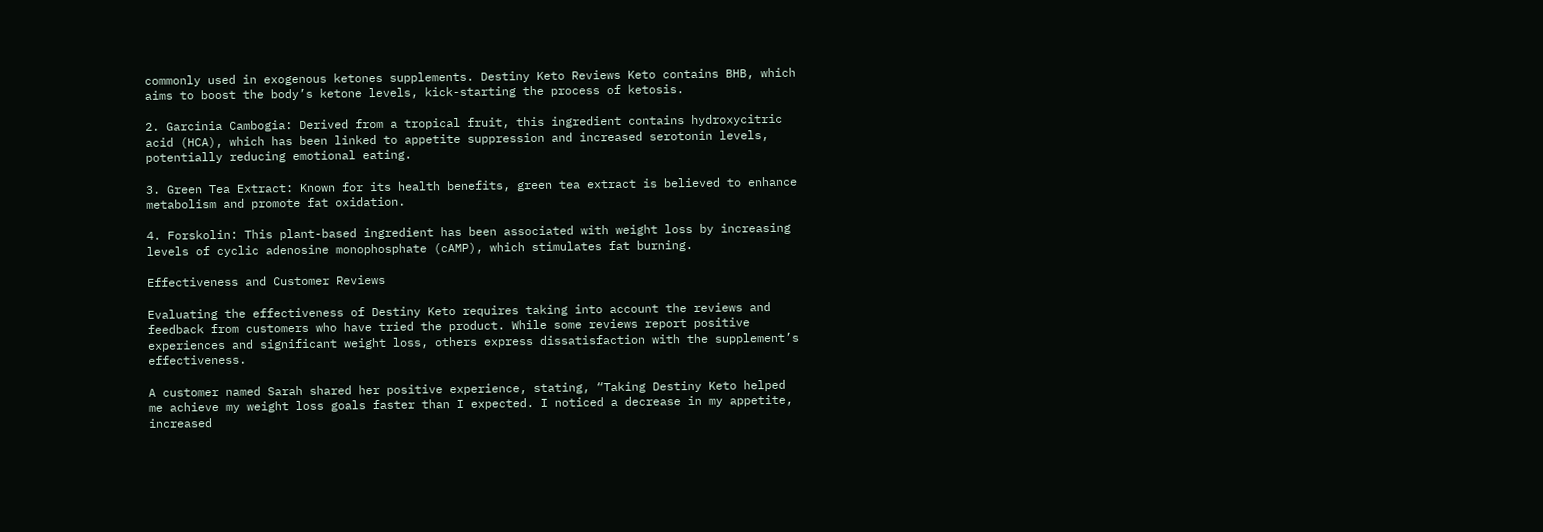commonly used in exogenous ketones supplements. Destiny Keto Reviews Keto contains BHB, which aims to boost the body’s ketone levels, kick-starting the process of ketosis.

2. Garcinia Cambogia: Derived from a tropical fruit, this ingredient contains hydroxycitric acid (HCA), which has been linked to appetite suppression and increased serotonin levels, potentially reducing emotional eating.

3. Green Tea Extract: Known for its health benefits, green tea extract is believed to enhance metabolism and promote fat oxidation.

4. Forskolin: This plant-based ingredient has been associated with weight loss by increasing levels of cyclic adenosine monophosphate (cAMP), which stimulates fat burning.

Effectiveness and Customer Reviews

Evaluating the effectiveness of Destiny Keto requires taking into account the reviews and feedback from customers who have tried the product. While some reviews report positive experiences and significant weight loss, others express dissatisfaction with the supplement’s effectiveness.

A customer named Sarah shared her positive experience, stating, “Taking Destiny Keto helped me achieve my weight loss goals faster than I expected. I noticed a decrease in my appetite, increased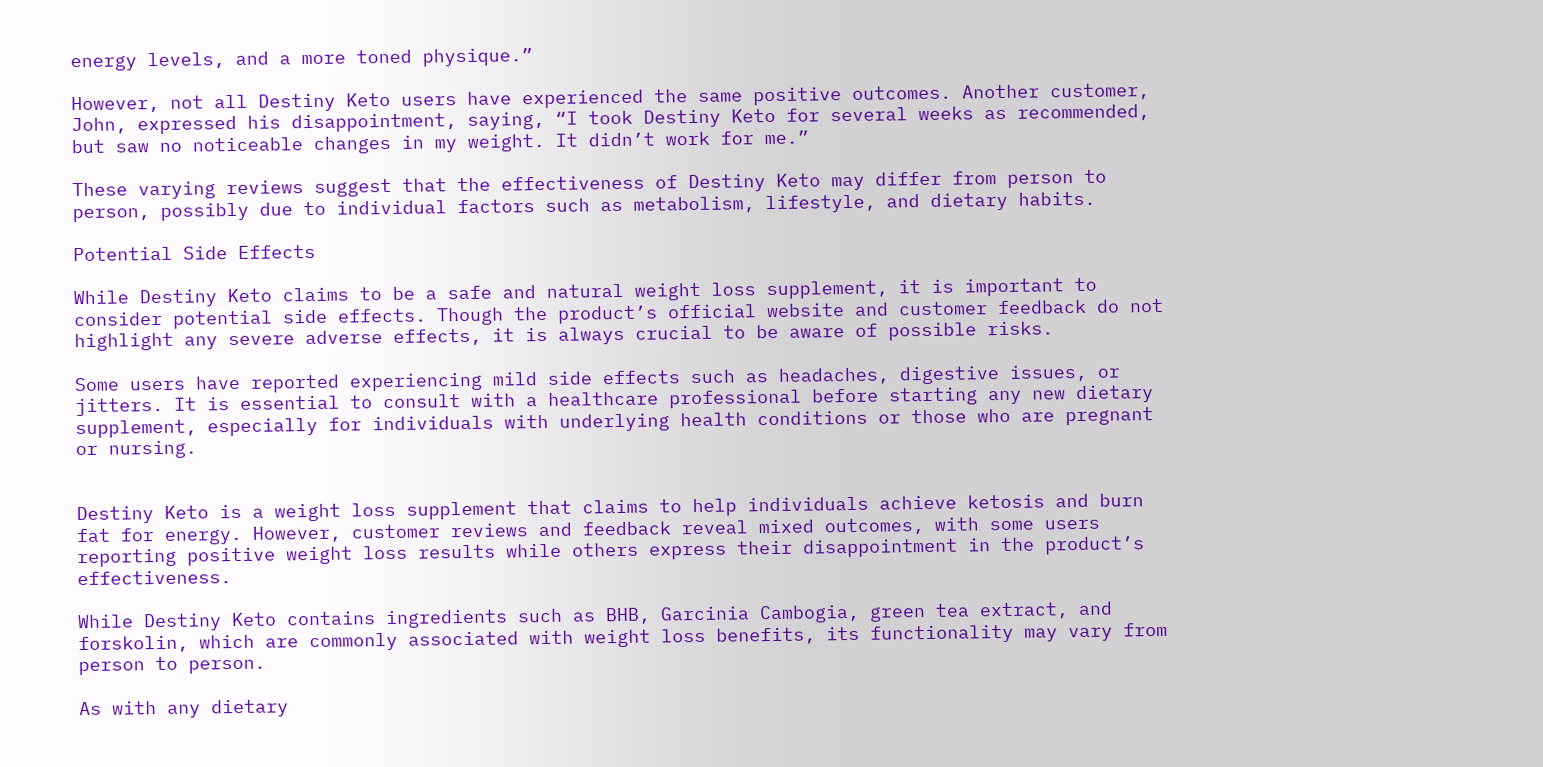energy levels, and a more toned physique.”

However, not all Destiny Keto users have experienced the same positive outcomes. Another customer, John, expressed his disappointment, saying, “I took Destiny Keto for several weeks as recommended, but saw no noticeable changes in my weight. It didn’t work for me.”

These varying reviews suggest that the effectiveness of Destiny Keto may differ from person to person, possibly due to individual factors such as metabolism, lifestyle, and dietary habits.

Potential Side Effects

While Destiny Keto claims to be a safe and natural weight loss supplement, it is important to consider potential side effects. Though the product’s official website and customer feedback do not highlight any severe adverse effects, it is always crucial to be aware of possible risks.

Some users have reported experiencing mild side effects such as headaches, digestive issues, or jitters. It is essential to consult with a healthcare professional before starting any new dietary supplement, especially for individuals with underlying health conditions or those who are pregnant or nursing.


Destiny Keto is a weight loss supplement that claims to help individuals achieve ketosis and burn fat for energy. However, customer reviews and feedback reveal mixed outcomes, with some users reporting positive weight loss results while others express their disappointment in the product’s effectiveness.

While Destiny Keto contains ingredients such as BHB, Garcinia Cambogia, green tea extract, and forskolin, which are commonly associated with weight loss benefits, its functionality may vary from person to person.

As with any dietary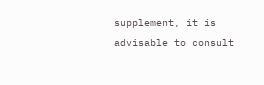supplement, it is advisable to consult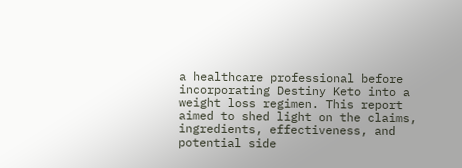a healthcare professional before incorporating Destiny Keto into a weight loss regimen. This report aimed to shed light on the claims, ingredients, effectiveness, and potential side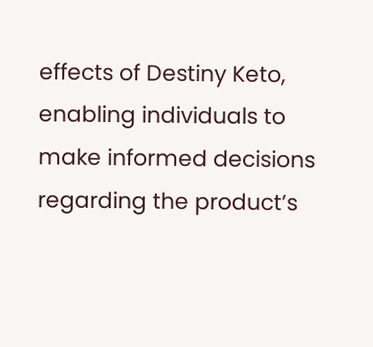effects of Destiny Keto, enabling individuals to make informed decisions regarding the product’s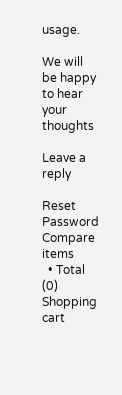usage.

We will be happy to hear your thoughts

Leave a reply

Reset Password
Compare items
  • Total (0)
Shopping cart